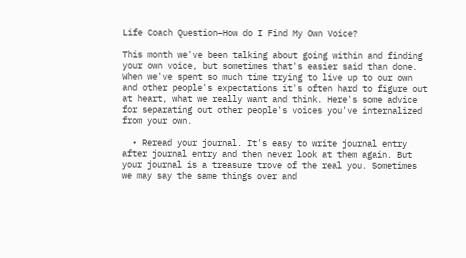Life Coach Question–How do I Find My Own Voice?

This month we've been talking about going within and finding your own voice, but sometimes that's easier said than done. When we've spent so much time trying to live up to our own and other people's expectations it's often hard to figure out at heart, what we really want and think. Here's some advice for separating out other people's voices you've internalized from your own.

  • Reread your journal. It's easy to write journal entry after journal entry and then never look at them again. But your journal is a treasure trove of the real you. Sometimes we may say the same things over and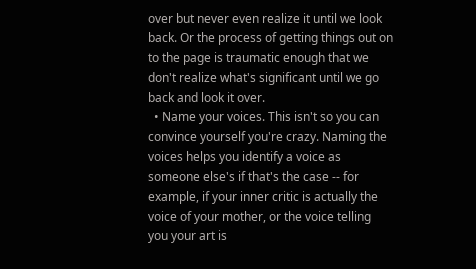over but never even realize it until we look back. Or the process of getting things out on to the page is traumatic enough that we don't realize what's significant until we go back and look it over.
  • Name your voices. This isn't so you can convince yourself you're crazy. Naming the voices helps you identify a voice as someone else's if that's the case -- for example, if your inner critic is actually the voice of your mother, or the voice telling you your art is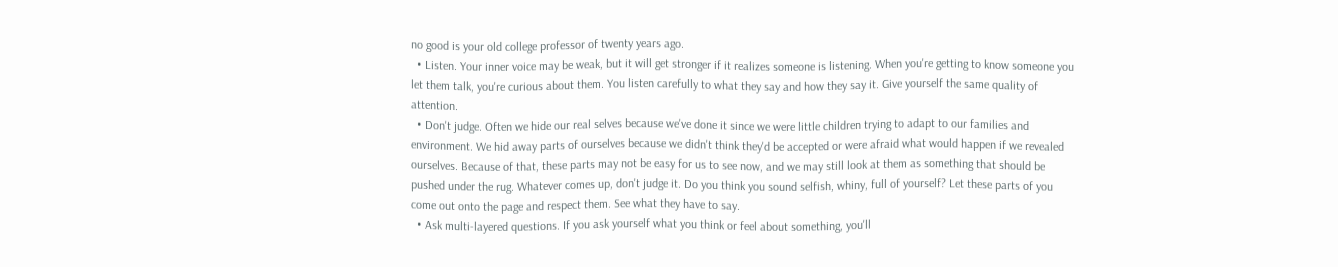no good is your old college professor of twenty years ago.
  • Listen. Your inner voice may be weak, but it will get stronger if it realizes someone is listening. When you're getting to know someone you let them talk, you're curious about them. You listen carefully to what they say and how they say it. Give yourself the same quality of attention.
  • Don't judge. Often we hide our real selves because we've done it since we were little children trying to adapt to our families and environment. We hid away parts of ourselves because we didn't think they'd be accepted or were afraid what would happen if we revealed ourselves. Because of that, these parts may not be easy for us to see now, and we may still look at them as something that should be pushed under the rug. Whatever comes up, don't judge it. Do you think you sound selfish, whiny, full of yourself? Let these parts of you come out onto the page and respect them. See what they have to say.
  • Ask multi-layered questions. If you ask yourself what you think or feel about something, you'll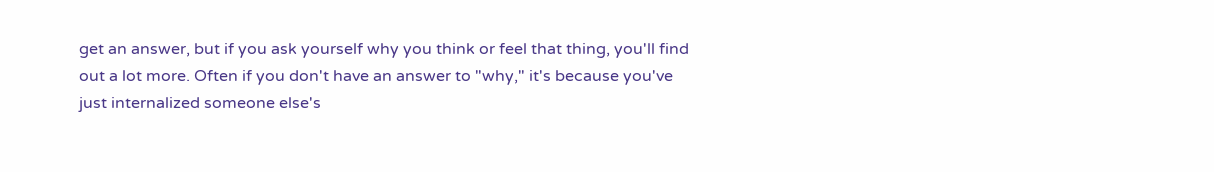get an answer, but if you ask yourself why you think or feel that thing, you'll find out a lot more. Often if you don't have an answer to "why," it's because you've just internalized someone else's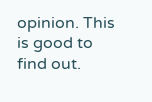opinion. This is good to find out.